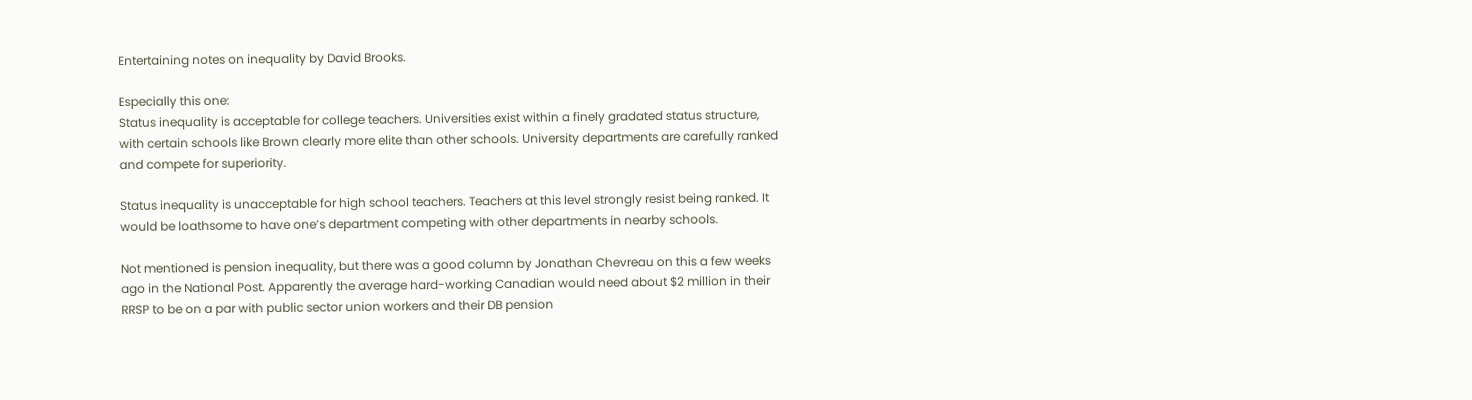Entertaining notes on inequality by David Brooks.

Especially this one:
Status inequality is acceptable for college teachers. Universities exist within a finely gradated status structure, with certain schools like Brown clearly more elite than other schools. University departments are carefully ranked and compete for superiority.

Status inequality is unacceptable for high school teachers. Teachers at this level strongly resist being ranked. It would be loathsome to have one’s department competing with other departments in nearby schools.

Not mentioned is pension inequality, but there was a good column by Jonathan Chevreau on this a few weeks ago in the National Post. Apparently the average hard-working Canadian would need about $2 million in their RRSP to be on a par with public sector union workers and their DB pension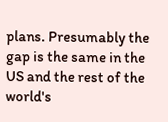plans. Presumably the gap is the same in the US and the rest of the world's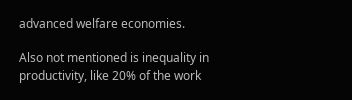advanced welfare economies.

Also not mentioned is inequality in productivity, like 20% of the work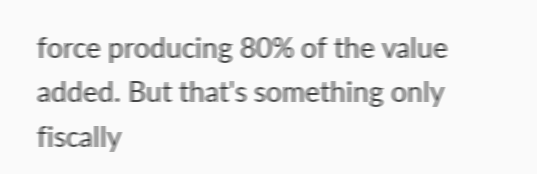force producing 80% of the value added. But that's something only fiscally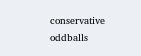conservative oddballs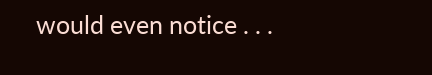would even notice . . .